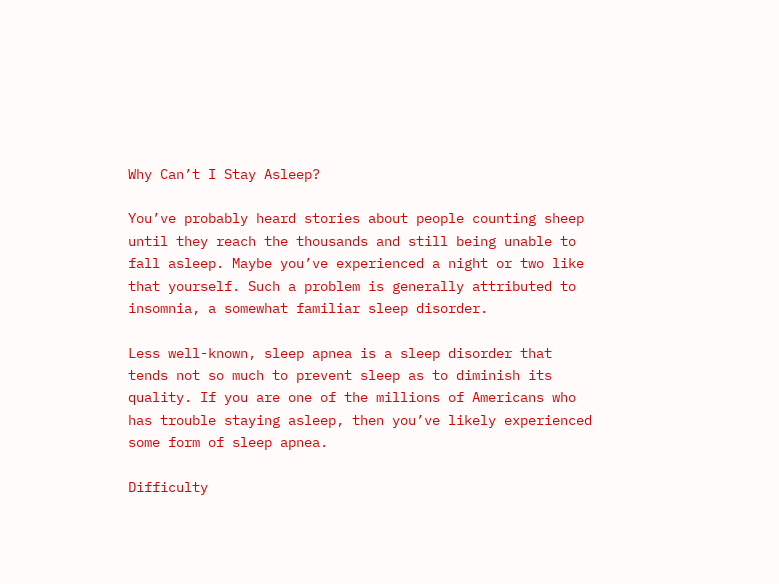Why Can’t I Stay Asleep?

You’ve probably heard stories about people counting sheep until they reach the thousands and still being unable to fall asleep. Maybe you’ve experienced a night or two like that yourself. Such a problem is generally attributed to insomnia, a somewhat familiar sleep disorder.

Less well-known, sleep apnea is a sleep disorder that tends not so much to prevent sleep as to diminish its quality. If you are one of the millions of Americans who has trouble staying asleep, then you’ve likely experienced some form of sleep apnea.

Difficulty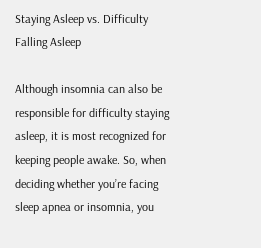Staying Asleep vs. Difficulty Falling Asleep

Although insomnia can also be responsible for difficulty staying asleep, it is most recognized for keeping people awake. So, when deciding whether you’re facing sleep apnea or insomnia, you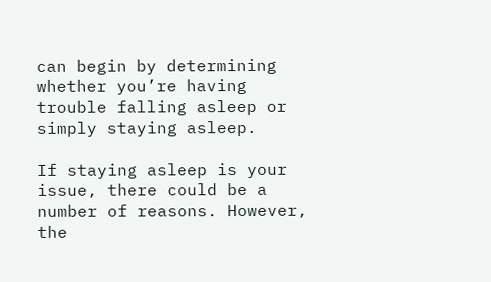can begin by determining whether you’re having trouble falling asleep or simply staying asleep.

If staying asleep is your issue, there could be a number of reasons. However, the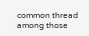common thread among those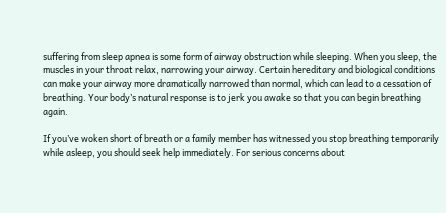suffering from sleep apnea is some form of airway obstruction while sleeping. When you sleep, the muscles in your throat relax, narrowing your airway. Certain hereditary and biological conditions can make your airway more dramatically narrowed than normal, which can lead to a cessation of breathing. Your body’s natural response is to jerk you awake so that you can begin breathing again.

If you’ve woken short of breath or a family member has witnessed you stop breathing temporarily while asleep, you should seek help immediately. For serious concerns about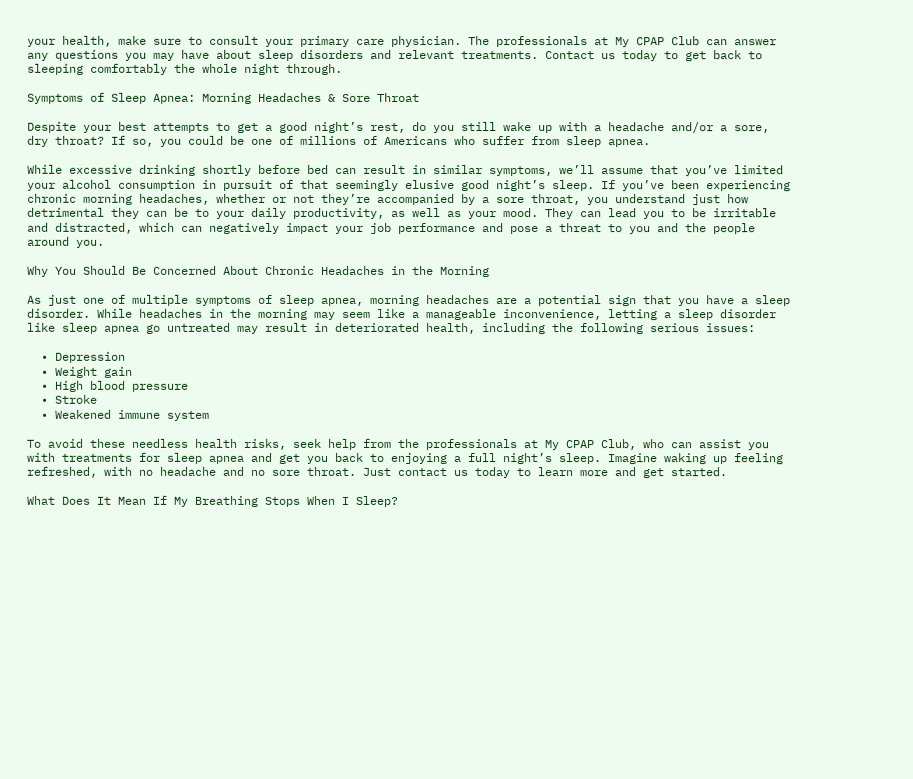your health, make sure to consult your primary care physician. The professionals at My CPAP Club can answer any questions you may have about sleep disorders and relevant treatments. Contact us today to get back to sleeping comfortably the whole night through.

Symptoms of Sleep Apnea: Morning Headaches & Sore Throat

Despite your best attempts to get a good night’s rest, do you still wake up with a headache and/or a sore, dry throat? If so, you could be one of millions of Americans who suffer from sleep apnea.

While excessive drinking shortly before bed can result in similar symptoms, we’ll assume that you’ve limited your alcohol consumption in pursuit of that seemingly elusive good night’s sleep. If you’ve been experiencing chronic morning headaches, whether or not they’re accompanied by a sore throat, you understand just how detrimental they can be to your daily productivity, as well as your mood. They can lead you to be irritable and distracted, which can negatively impact your job performance and pose a threat to you and the people around you.

Why You Should Be Concerned About Chronic Headaches in the Morning

As just one of multiple symptoms of sleep apnea, morning headaches are a potential sign that you have a sleep disorder. While headaches in the morning may seem like a manageable inconvenience, letting a sleep disorder like sleep apnea go untreated may result in deteriorated health, including the following serious issues:

  • Depression
  • Weight gain
  • High blood pressure
  • Stroke
  • Weakened immune system

To avoid these needless health risks, seek help from the professionals at My CPAP Club, who can assist you with treatments for sleep apnea and get you back to enjoying a full night’s sleep. Imagine waking up feeling refreshed, with no headache and no sore throat. Just contact us today to learn more and get started.

What Does It Mean If My Breathing Stops When I Sleep?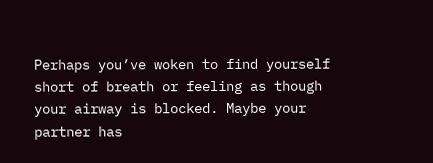Perhaps you’ve woken to find yourself short of breath or feeling as though your airway is blocked. Maybe your partner has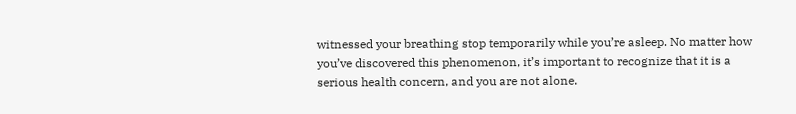witnessed your breathing stop temporarily while you’re asleep. No matter how you’ve discovered this phenomenon, it’s important to recognize that it is a serious health concern, and you are not alone.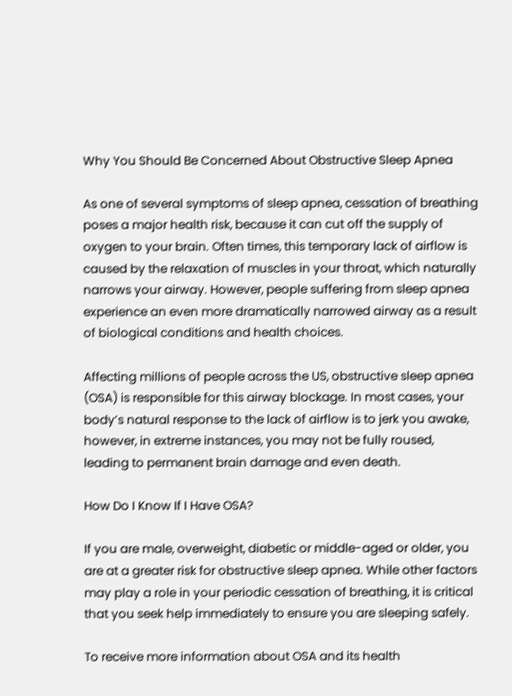Why You Should Be Concerned About Obstructive Sleep Apnea

As one of several symptoms of sleep apnea, cessation of breathing poses a major health risk, because it can cut off the supply of oxygen to your brain. Often times, this temporary lack of airflow is caused by the relaxation of muscles in your throat, which naturally narrows your airway. However, people suffering from sleep apnea experience an even more dramatically narrowed airway as a result of biological conditions and health choices.

Affecting millions of people across the US, obstructive sleep apnea (OSA) is responsible for this airway blockage. In most cases, your body’s natural response to the lack of airflow is to jerk you awake, however, in extreme instances, you may not be fully roused, leading to permanent brain damage and even death.

How Do I Know If I Have OSA?

If you are male, overweight, diabetic or middle-aged or older, you are at a greater risk for obstructive sleep apnea. While other factors may play a role in your periodic cessation of breathing, it is critical that you seek help immediately to ensure you are sleeping safely.

To receive more information about OSA and its health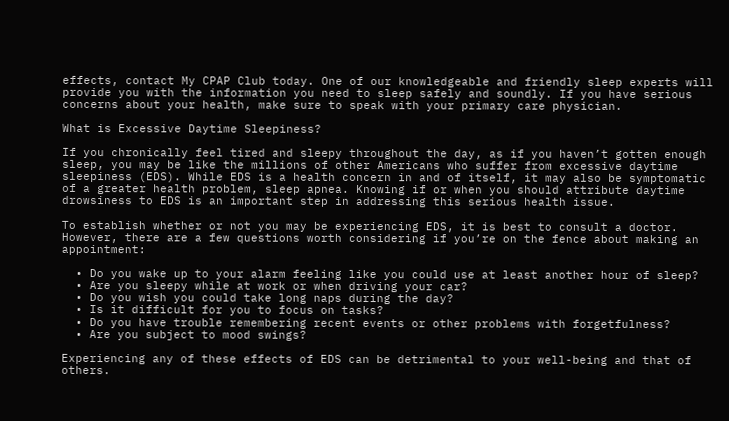effects, contact My CPAP Club today. One of our knowledgeable and friendly sleep experts will provide you with the information you need to sleep safely and soundly. If you have serious concerns about your health, make sure to speak with your primary care physician.

What is Excessive Daytime Sleepiness?

If you chronically feel tired and sleepy throughout the day, as if you haven’t gotten enough sleep, you may be like the millions of other Americans who suffer from excessive daytime sleepiness (EDS). While EDS is a health concern in and of itself, it may also be symptomatic of a greater health problem, sleep apnea. Knowing if or when you should attribute daytime drowsiness to EDS is an important step in addressing this serious health issue.

To establish whether or not you may be experiencing EDS, it is best to consult a doctor. However, there are a few questions worth considering if you’re on the fence about making an appointment:

  • Do you wake up to your alarm feeling like you could use at least another hour of sleep?
  • Are you sleepy while at work or when driving your car?
  • Do you wish you could take long naps during the day?
  • Is it difficult for you to focus on tasks?
  • Do you have trouble remembering recent events or other problems with forgetfulness?
  • Are you subject to mood swings?

Experiencing any of these effects of EDS can be detrimental to your well-being and that of others.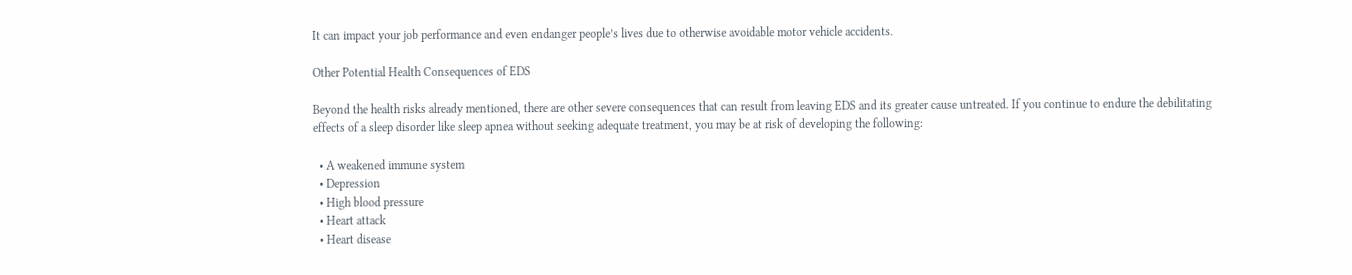It can impact your job performance and even endanger people’s lives due to otherwise avoidable motor vehicle accidents.

Other Potential Health Consequences of EDS

Beyond the health risks already mentioned, there are other severe consequences that can result from leaving EDS and its greater cause untreated. If you continue to endure the debilitating effects of a sleep disorder like sleep apnea without seeking adequate treatment, you may be at risk of developing the following:

  • A weakened immune system
  • Depression
  • High blood pressure
  • Heart attack
  • Heart disease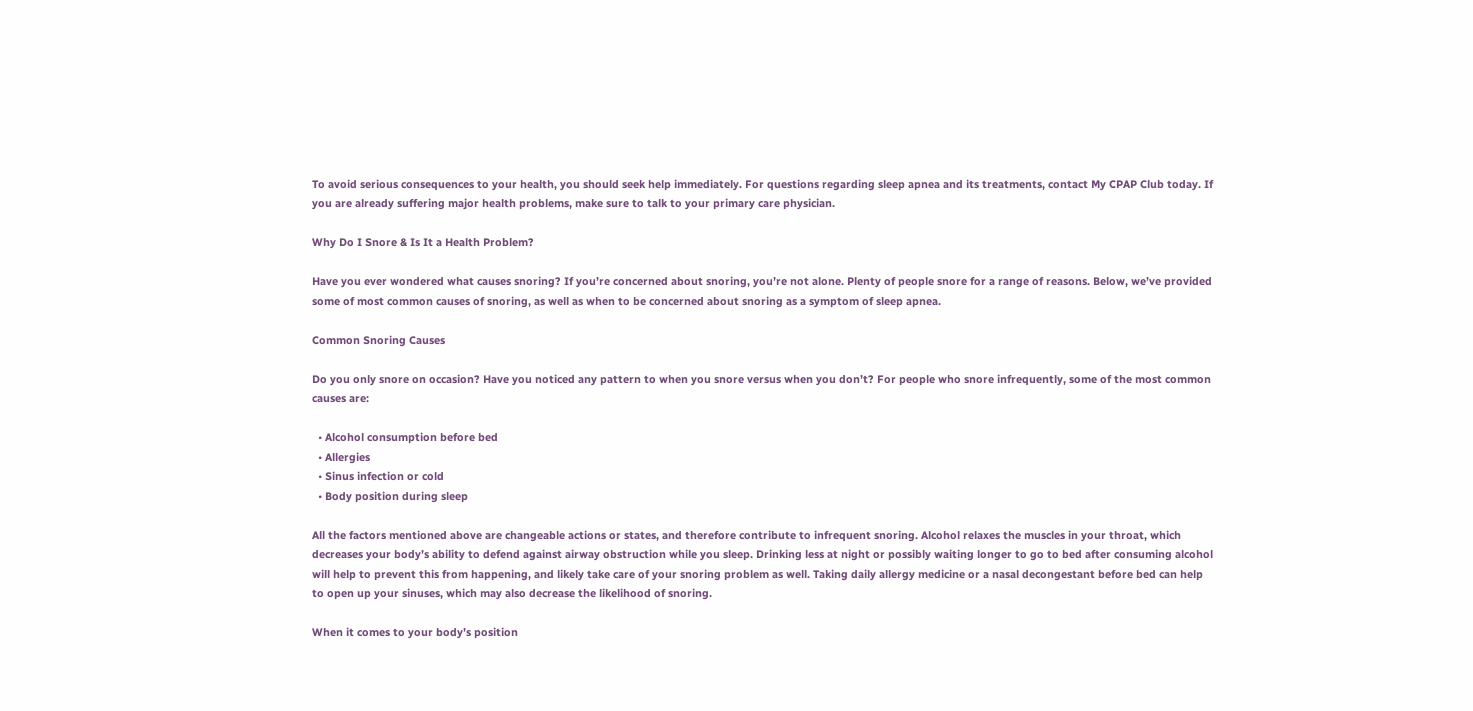To avoid serious consequences to your health, you should seek help immediately. For questions regarding sleep apnea and its treatments, contact My CPAP Club today. If you are already suffering major health problems, make sure to talk to your primary care physician.

Why Do I Snore & Is It a Health Problem?

Have you ever wondered what causes snoring? If you’re concerned about snoring, you’re not alone. Plenty of people snore for a range of reasons. Below, we’ve provided some of most common causes of snoring, as well as when to be concerned about snoring as a symptom of sleep apnea.

Common Snoring Causes

Do you only snore on occasion? Have you noticed any pattern to when you snore versus when you don’t? For people who snore infrequently, some of the most common causes are:

  • Alcohol consumption before bed
  • Allergies
  • Sinus infection or cold
  • Body position during sleep

All the factors mentioned above are changeable actions or states, and therefore contribute to infrequent snoring. Alcohol relaxes the muscles in your throat, which decreases your body’s ability to defend against airway obstruction while you sleep. Drinking less at night or possibly waiting longer to go to bed after consuming alcohol will help to prevent this from happening, and likely take care of your snoring problem as well. Taking daily allergy medicine or a nasal decongestant before bed can help to open up your sinuses, which may also decrease the likelihood of snoring.

When it comes to your body’s position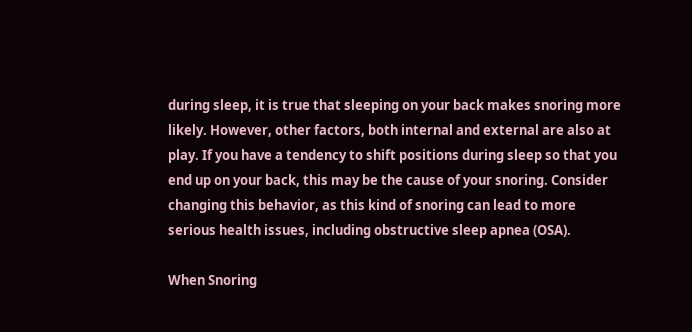during sleep, it is true that sleeping on your back makes snoring more likely. However, other factors, both internal and external are also at play. If you have a tendency to shift positions during sleep so that you end up on your back, this may be the cause of your snoring. Consider changing this behavior, as this kind of snoring can lead to more serious health issues, including obstructive sleep apnea (OSA).

When Snoring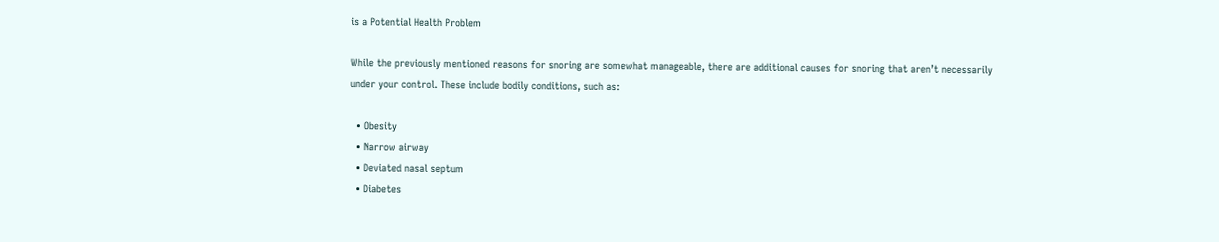is a Potential Health Problem

While the previously mentioned reasons for snoring are somewhat manageable, there are additional causes for snoring that aren’t necessarily under your control. These include bodily conditions, such as:

  • Obesity
  • Narrow airway
  • Deviated nasal septum
  • Diabetes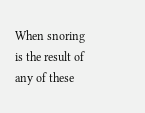When snoring is the result of any of these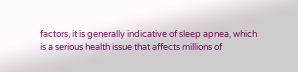factors, it is generally indicative of sleep apnea, which is a serious health issue that affects millions of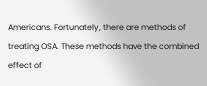Americans. Fortunately, there are methods of treating OSA. These methods have the combined effect of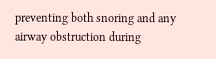preventing both snoring and any airway obstruction during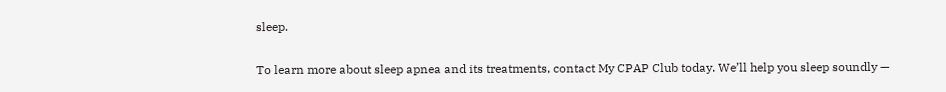sleep.

To learn more about sleep apnea and its treatments, contact My CPAP Club today. We’ll help you sleep soundly —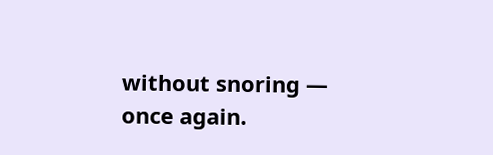without snoring — once again.